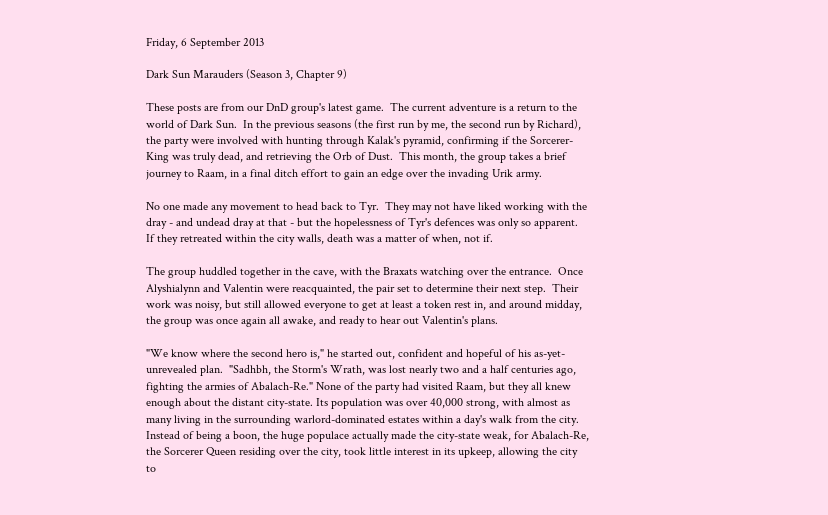Friday, 6 September 2013

Dark Sun Marauders (Season 3, Chapter 9)

These posts are from our DnD group's latest game.  The current adventure is a return to the world of Dark Sun.  In the previous seasons (the first run by me, the second run by Richard), the party were involved with hunting through Kalak's pyramid, confirming if the Sorcerer-King was truly dead, and retrieving the Orb of Dust.  This month, the group takes a brief journey to Raam, in a final ditch effort to gain an edge over the invading Urik army.

No one made any movement to head back to Tyr.  They may not have liked working with the dray - and undead dray at that - but the hopelessness of Tyr's defences was only so apparent.  If they retreated within the city walls, death was a matter of when, not if.

The group huddled together in the cave, with the Braxats watching over the entrance.  Once Alyshialynn and Valentin were reacquainted, the pair set to determine their next step.  Their work was noisy, but still allowed everyone to get at least a token rest in, and around midday, the group was once again all awake, and ready to hear out Valentin's plans.

"We know where the second hero is," he started out, confident and hopeful of his as-yet-unrevealed plan.  "Sadhbh, the Storm's Wrath, was lost nearly two and a half centuries ago, fighting the armies of Abalach-Re." None of the party had visited Raam, but they all knew enough about the distant city-state. Its population was over 40,000 strong, with almost as many living in the surrounding warlord-dominated estates within a day's walk from the city.  Instead of being a boon, the huge populace actually made the city-state weak, for Abalach-Re, the Sorcerer Queen residing over the city, took little interest in its upkeep, allowing the city to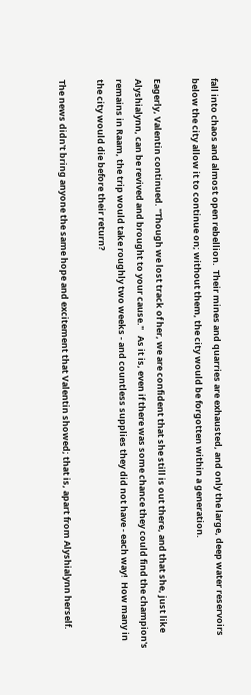fall into chaos and almost open rebellion.  Their mines and quarries are exhausted, and only the large, deep water reservoirs below the city allow it to continue on; without them, the city would be forgotten within a generation.

Eagerly, Valentin continued. "Though we lost track of her, we are confident that she still is out there, and that she, just like Alyshialynn, can be revived and brought to your cause."   As it is, even if there was some chance they could find the champion's remains in Raam, the trip would take roughly two weeks - and countless supplies they did not have - each way!  How many in the city would die before their return?

The news didn't bring anyone the same hope and excitement that Valentin showed; that is, apart from Alyshialynn herself.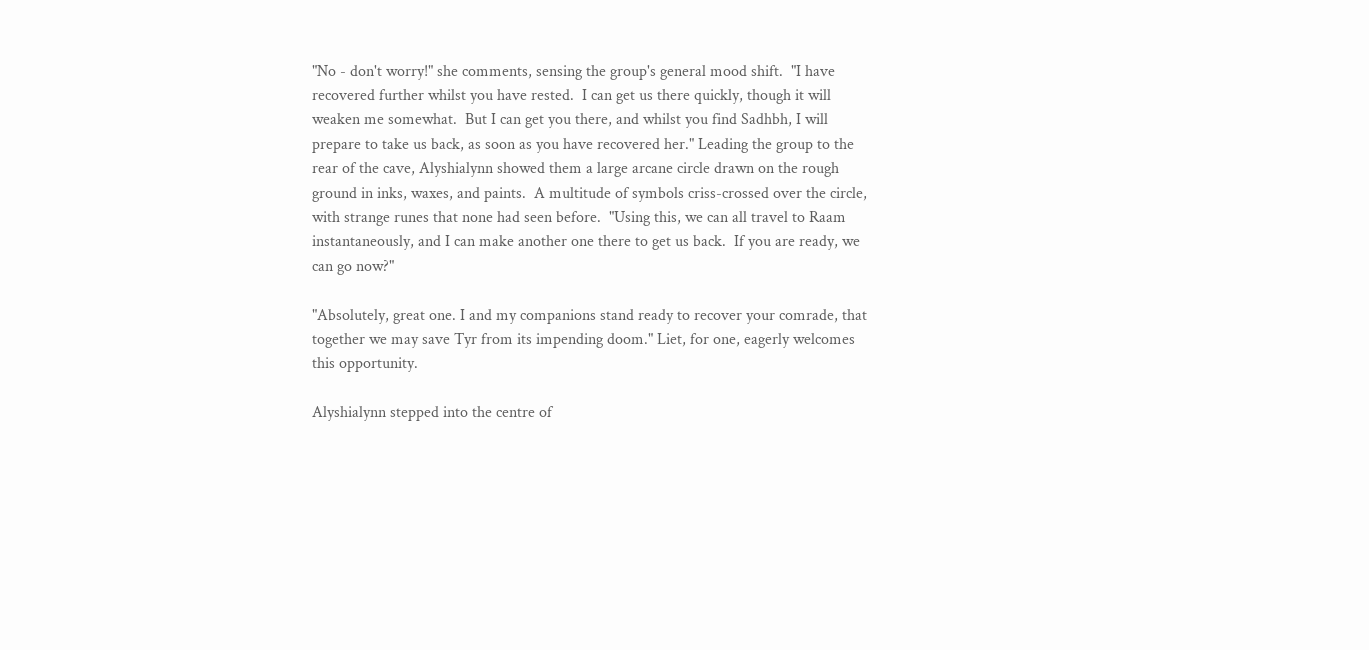"No - don't worry!" she comments, sensing the group's general mood shift.  "I have recovered further whilst you have rested.  I can get us there quickly, though it will weaken me somewhat.  But I can get you there, and whilst you find Sadhbh, I will prepare to take us back, as soon as you have recovered her." Leading the group to the rear of the cave, Alyshialynn showed them a large arcane circle drawn on the rough ground in inks, waxes, and paints.  A multitude of symbols criss-crossed over the circle, with strange runes that none had seen before.  "Using this, we can all travel to Raam instantaneously, and I can make another one there to get us back.  If you are ready, we can go now?"

"Absolutely, great one. I and my companions stand ready to recover your comrade, that together we may save Tyr from its impending doom." Liet, for one, eagerly welcomes this opportunity.

Alyshialynn stepped into the centre of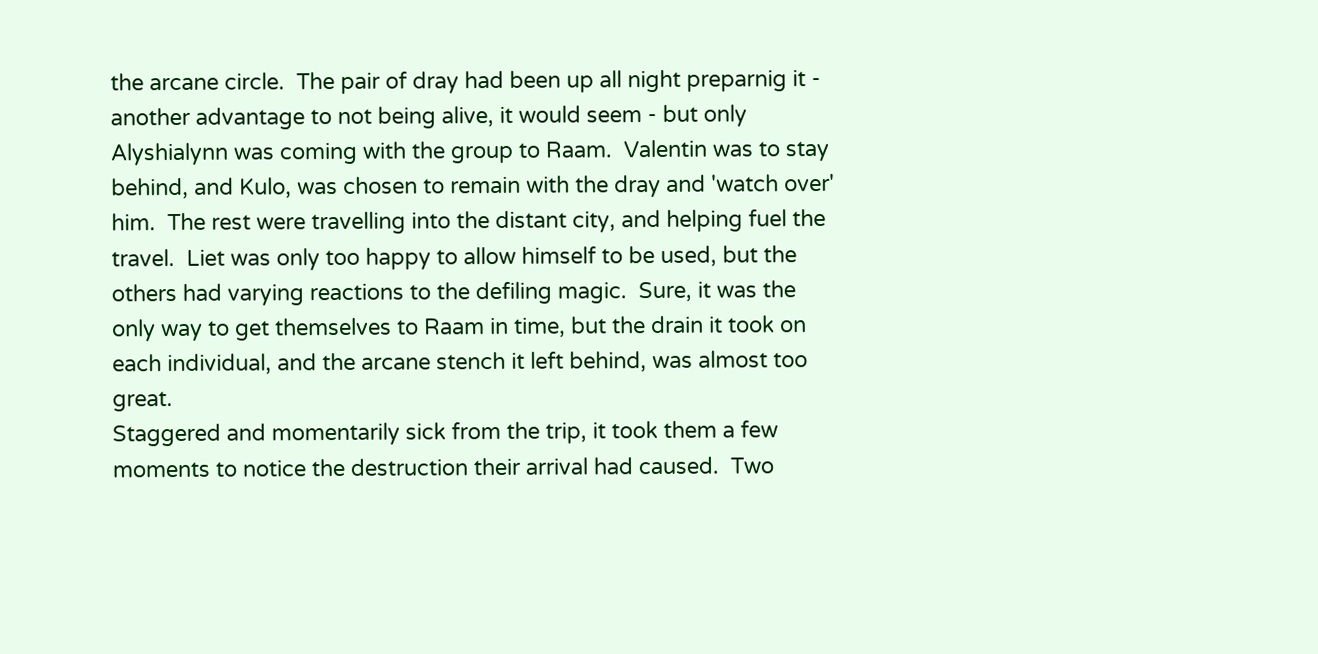the arcane circle.  The pair of dray had been up all night preparnig it - another advantage to not being alive, it would seem - but only Alyshialynn was coming with the group to Raam.  Valentin was to stay behind, and Kulo, was chosen to remain with the dray and 'watch over' him.  The rest were travelling into the distant city, and helping fuel the travel.  Liet was only too happy to allow himself to be used, but the others had varying reactions to the defiling magic.  Sure, it was the only way to get themselves to Raam in time, but the drain it took on each individual, and the arcane stench it left behind, was almost too great.
Staggered and momentarily sick from the trip, it took them a few moments to notice the destruction their arrival had caused.  Two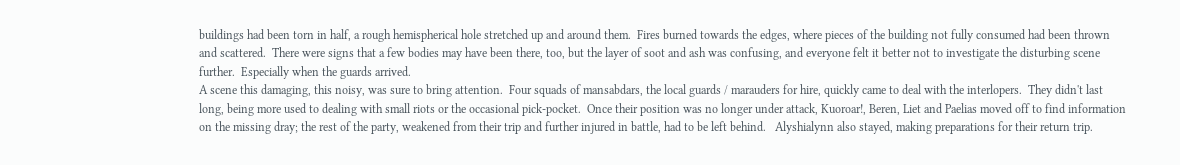buildings had been torn in half, a rough hemispherical hole stretched up and around them.  Fires burned towards the edges, where pieces of the building not fully consumed had been thrown and scattered.  There were signs that a few bodies may have been there, too, but the layer of soot and ash was confusing, and everyone felt it better not to investigate the disturbing scene further.  Especially when the guards arrived.
A scene this damaging, this noisy, was sure to bring attention.  Four squads of mansabdars, the local guards / marauders for hire, quickly came to deal with the interlopers.  They didn't last long, being more used to dealing with small riots or the occasional pick-pocket.  Once their position was no longer under attack, Kuoroar!, Beren, Liet and Paelias moved off to find information on the missing dray; the rest of the party, weakened from their trip and further injured in battle, had to be left behind.   Alyshialynn also stayed, making preparations for their return trip.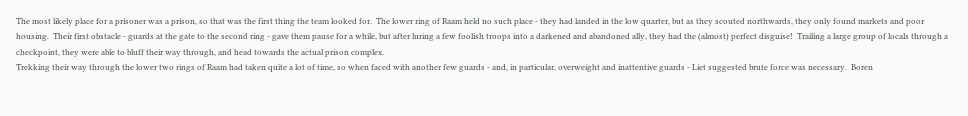The most likely place for a prisoner was a prison, so that was the first thing the team looked for.  The lower ring of Raam held no such place - they had landed in the low quarter, but as they scouted northwards, they only found markets and poor housing.  Their first obstacle - guards at the gate to the second ring - gave them pause for a while, but after luring a few foolish troops into a darkened and abandoned ally, they had the (almost) perfect disguise!  Trailing a large group of locals through a checkpoint, they were able to bluff their way through, and head towards the actual prison complex.
Trekking their way through the lower two rings of Raam had taken quite a lot of time, so when faced with another few guards - and, in particular, overweight and inattentive guards - Liet suggested brute force was necessary.  Boren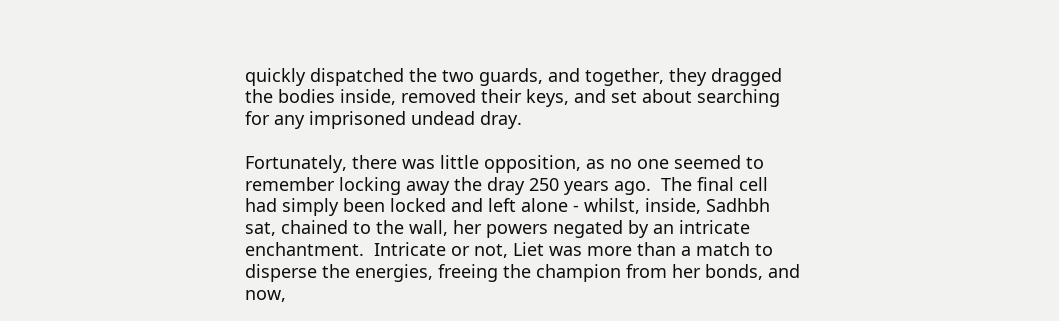quickly dispatched the two guards, and together, they dragged the bodies inside, removed their keys, and set about searching for any imprisoned undead dray.

Fortunately, there was little opposition, as no one seemed to remember locking away the dray 250 years ago.  The final cell had simply been locked and left alone - whilst, inside, Sadhbh sat, chained to the wall, her powers negated by an intricate enchantment.  Intricate or not, Liet was more than a match to disperse the energies, freeing the champion from her bonds, and now,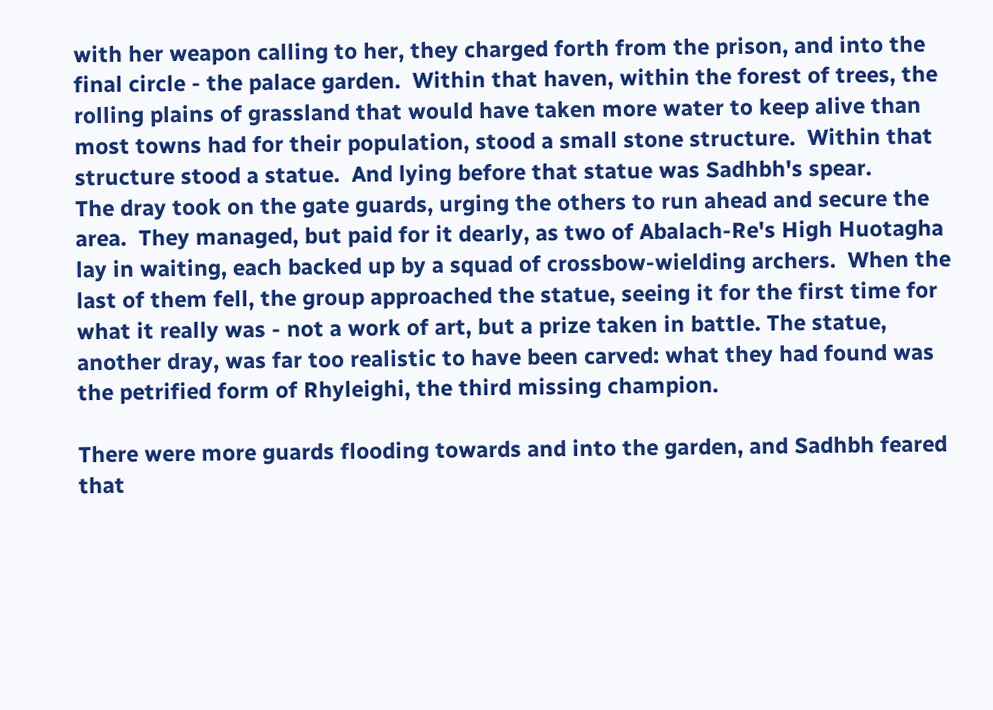with her weapon calling to her, they charged forth from the prison, and into the final circle - the palace garden.  Within that haven, within the forest of trees, the rolling plains of grassland that would have taken more water to keep alive than most towns had for their population, stood a small stone structure.  Within that structure stood a statue.  And lying before that statue was Sadhbh's spear.
The dray took on the gate guards, urging the others to run ahead and secure the area.  They managed, but paid for it dearly, as two of Abalach-Re's High Huotagha lay in waiting, each backed up by a squad of crossbow-wielding archers.  When the last of them fell, the group approached the statue, seeing it for the first time for what it really was - not a work of art, but a prize taken in battle. The statue, another dray, was far too realistic to have been carved: what they had found was the petrified form of Rhyleighi, the third missing champion.

There were more guards flooding towards and into the garden, and Sadhbh feared that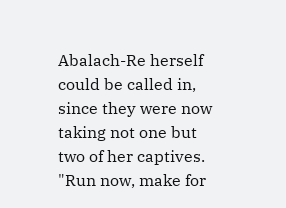Abalach-Re herself could be called in, since they were now taking not one but two of her captives.  "Run now, make for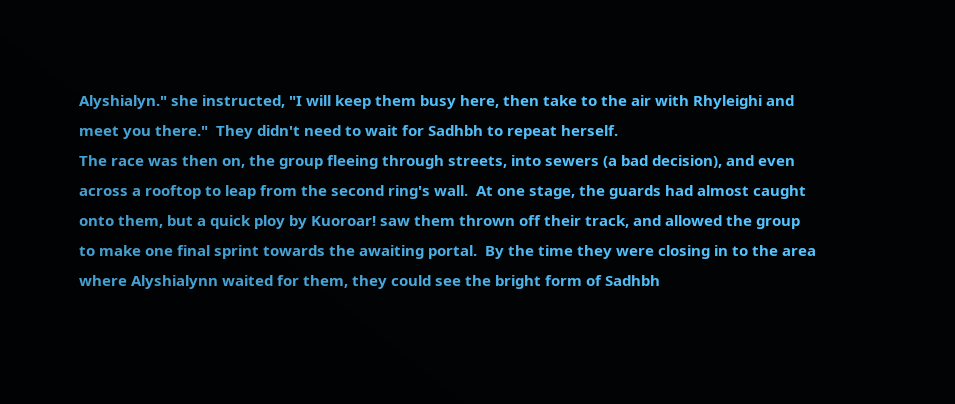Alyshialyn." she instructed, "I will keep them busy here, then take to the air with Rhyleighi and meet you there."  They didn't need to wait for Sadhbh to repeat herself.
The race was then on, the group fleeing through streets, into sewers (a bad decision), and even across a rooftop to leap from the second ring's wall.  At one stage, the guards had almost caught onto them, but a quick ploy by Kuoroar! saw them thrown off their track, and allowed the group to make one final sprint towards the awaiting portal.  By the time they were closing in to the area where Alyshialynn waited for them, they could see the bright form of Sadhbh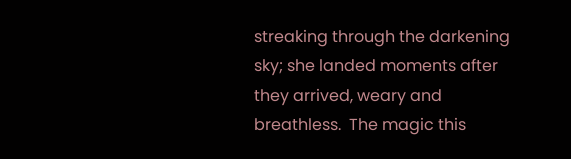streaking through the darkening sky; she landed moments after they arrived, weary and breathless.  The magic this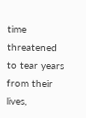time threatened to tear years from their lives,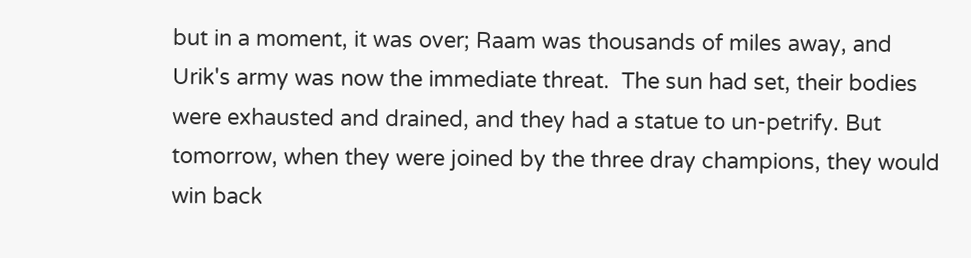but in a moment, it was over; Raam was thousands of miles away, and Urik's army was now the immediate threat.  The sun had set, their bodies were exhausted and drained, and they had a statue to un-petrify. But tomorrow, when they were joined by the three dray champions, they would win back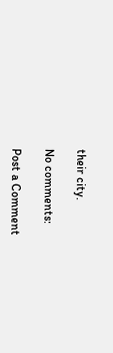their city.

No comments:

Post a Comment